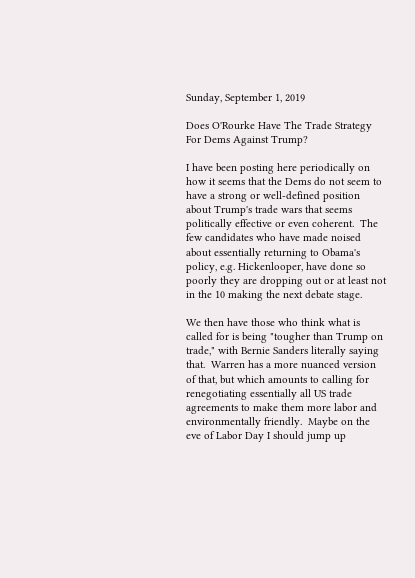Sunday, September 1, 2019

Does O'Rourke Have The Trade Strategy For Dems Against Trump?

I have been posting here periodically on how it seems that the Dems do not seem to have a strong or well-defined position about Trump's trade wars that seems politically effective or even coherent.  The few candidates who have made noised about essentially returning to Obama's policy, e.g. Hickenlooper, have done so poorly they are dropping out or at least not in the 10 making the next debate stage.

We then have those who think what is called for is being "tougher than Trump on trade," with Bernie Sanders literally saying that.  Warren has a more nuanced version of that, but which amounts to calling for renegotiating essentially all US trade agreements to make them more labor and environmentally friendly.  Maybe on the eve of Labor Day I should jump up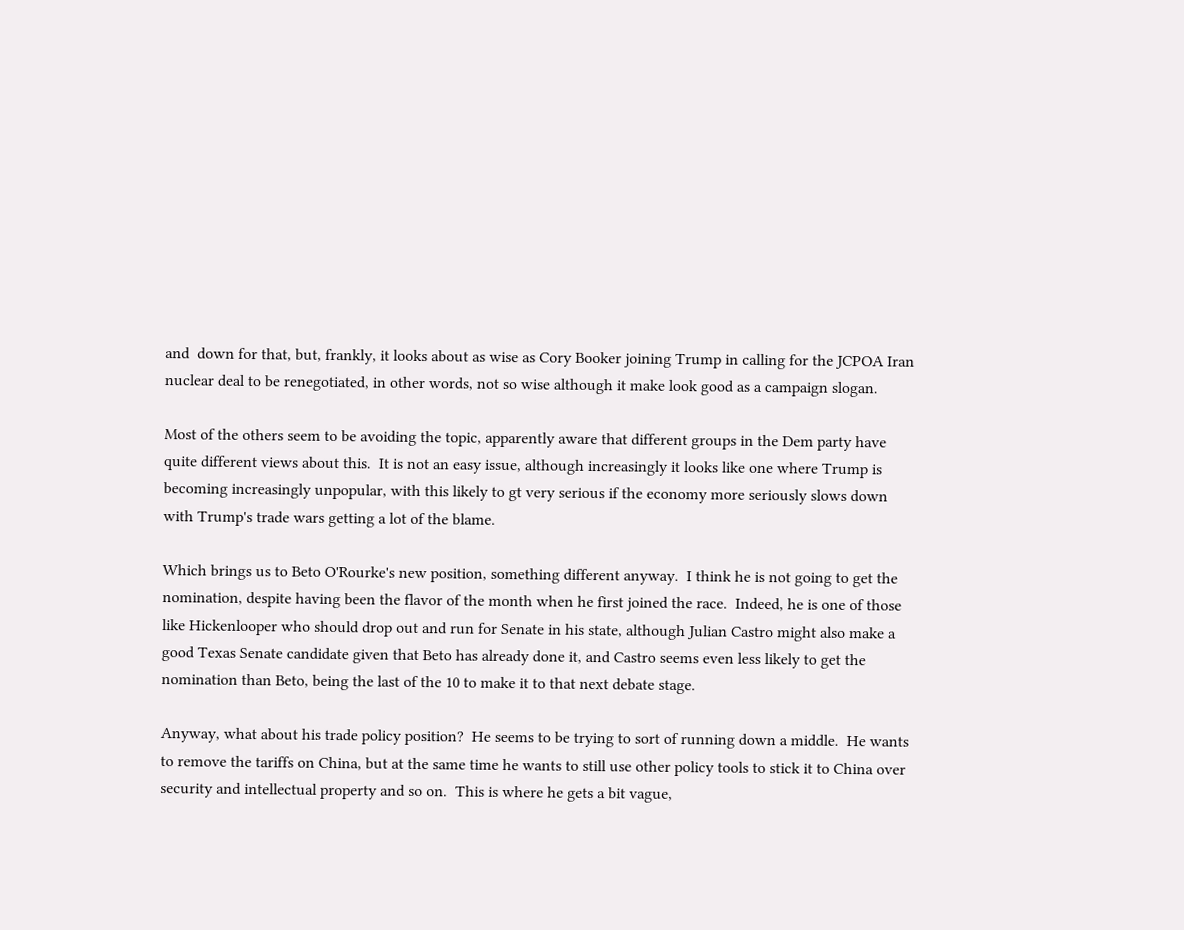and  down for that, but, frankly, it looks about as wise as Cory Booker joining Trump in calling for the JCPOA Iran nuclear deal to be renegotiated, in other words, not so wise although it make look good as a campaign slogan.

Most of the others seem to be avoiding the topic, apparently aware that different groups in the Dem party have quite different views about this.  It is not an easy issue, although increasingly it looks like one where Trump is becoming increasingly unpopular, with this likely to gt very serious if the economy more seriously slows down with Trump's trade wars getting a lot of the blame.

Which brings us to Beto O'Rourke's new position, something different anyway.  I think he is not going to get the nomination, despite having been the flavor of the month when he first joined the race.  Indeed, he is one of those like Hickenlooper who should drop out and run for Senate in his state, although Julian Castro might also make a good Texas Senate candidate given that Beto has already done it, and Castro seems even less likely to get the nomination than Beto, being the last of the 10 to make it to that next debate stage.

Anyway, what about his trade policy position?  He seems to be trying to sort of running down a middle.  He wants to remove the tariffs on China, but at the same time he wants to still use other policy tools to stick it to China over security and intellectual property and so on.  This is where he gets a bit vague,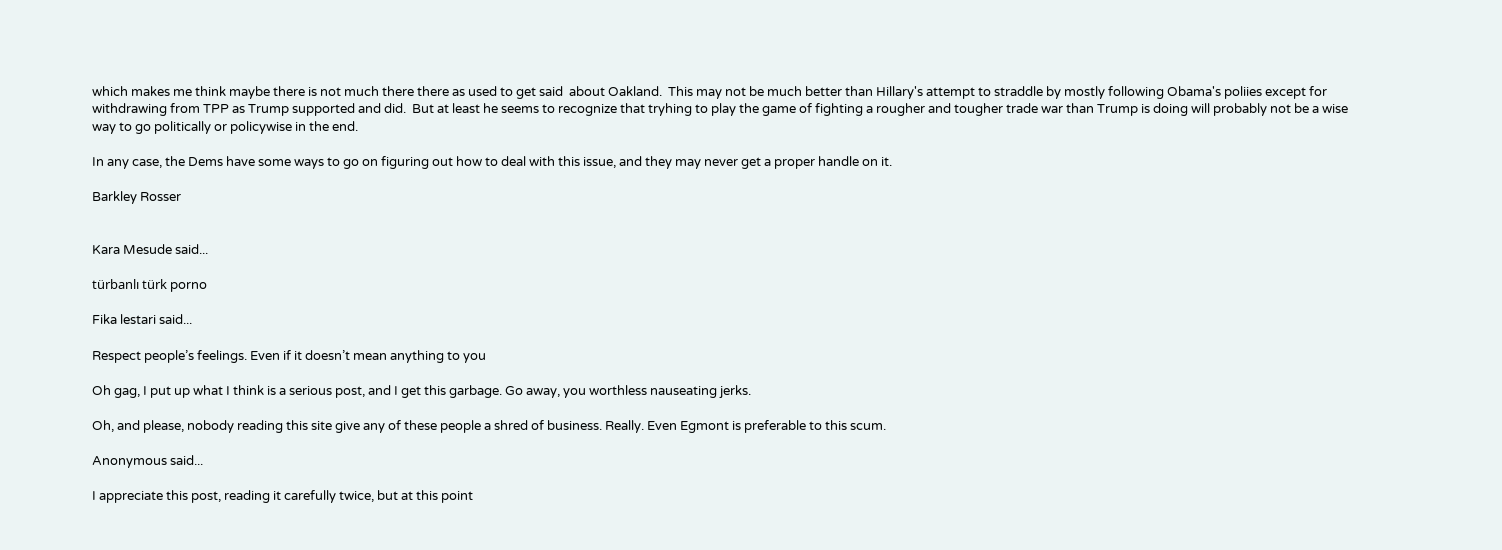which makes me think maybe there is not much there there as used to get said  about Oakland.  This may not be much better than Hillary's attempt to straddle by mostly following Obama's poliies except for withdrawing from TPP as Trump supported and did.  But at least he seems to recognize that tryhing to play the game of fighting a rougher and tougher trade war than Trump is doing will probably not be a wise  way to go politically or policywise in the end.

In any case, the Dems have some ways to go on figuring out how to deal with this issue, and they may never get a proper handle on it.

Barkley Rosser


Kara Mesude said...

türbanlı türk porno

Fika lestari said...

Respect people’s feelings. Even if it doesn’t mean anything to you

Oh gag, I put up what I think is a serious post, and I get this garbage. Go away, you worthless nauseating jerks.

Oh, and please, nobody reading this site give any of these people a shred of business. Really. Even Egmont is preferable to this scum.

Anonymous said...

I appreciate this post, reading it carefully twice, but at this point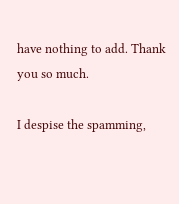have nothing to add. Thank you so much.

I despise the spamming,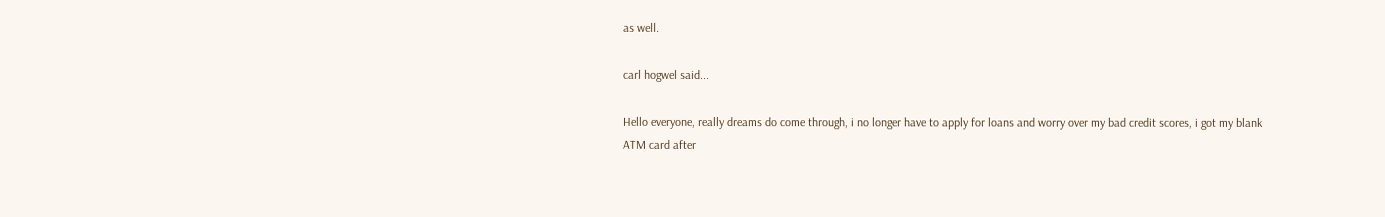as well.

carl hogwel said...

Hello everyone, really dreams do come through, i no longer have to apply for loans and worry over my bad credit scores, i got my blank ATM card after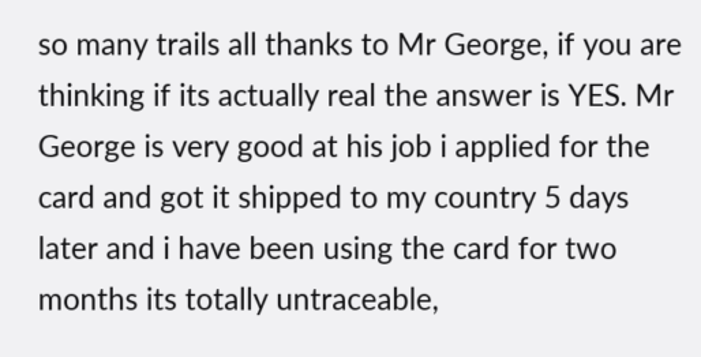so many trails all thanks to Mr George, if you are thinking if its actually real the answer is YES. Mr George is very good at his job i applied for the card and got it shipped to my country 5 days later and i have been using the card for two months its totally untraceable,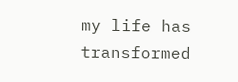my life has transformed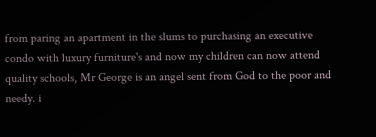from paring an apartment in the slums to purchasing an executive condo with luxury furniture's and now my children can now attend quality schools, Mr George is an angel sent from God to the poor and needy. i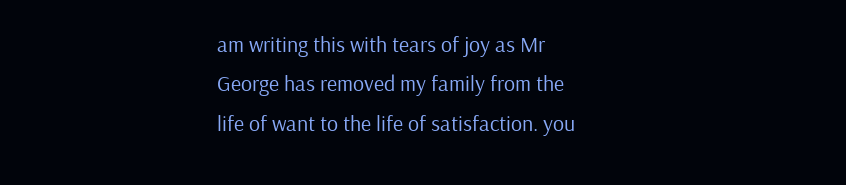am writing this with tears of joy as Mr George has removed my family from the life of want to the life of satisfaction. you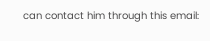can contact him through this email: